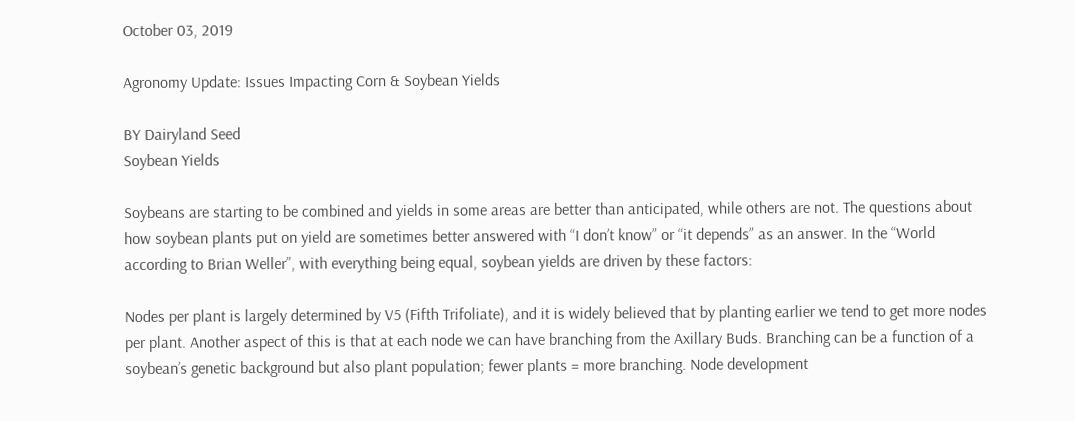October 03, 2019

Agronomy Update: Issues Impacting Corn & Soybean Yields

BY Dairyland Seed
Soybean Yields

Soybeans are starting to be combined and yields in some areas are better than anticipated, while others are not. The questions about how soybean plants put on yield are sometimes better answered with “I don’t know” or “it depends” as an answer. In the “World according to Brian Weller”, with everything being equal, soybean yields are driven by these factors:

Nodes per plant is largely determined by V5 (Fifth Trifoliate), and it is widely believed that by planting earlier we tend to get more nodes per plant. Another aspect of this is that at each node we can have branching from the Axillary Buds. Branching can be a function of a soybean’s genetic background but also plant population; fewer plants = more branching. Node development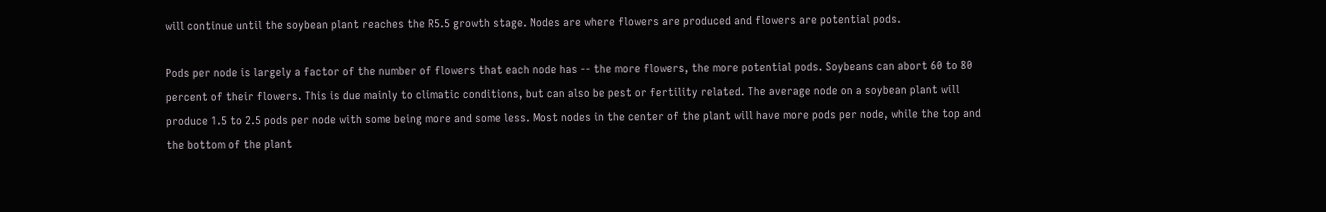will continue until the soybean plant reaches the R5.5 growth stage. Nodes are where flowers are produced and flowers are potential pods.

Pods per node is largely a factor of the number of flowers that each node has -- the more flowers, the more potential pods. Soybeans can abort 60 to 80 percent of their flowers. This is due mainly to climatic conditions, but can also be pest or fertility related. The average node on a soybean plant will produce 1.5 to 2.5 pods per node with some being more and some less. Most nodes in the center of the plant will have more pods per node, while the top and the bottom of the plant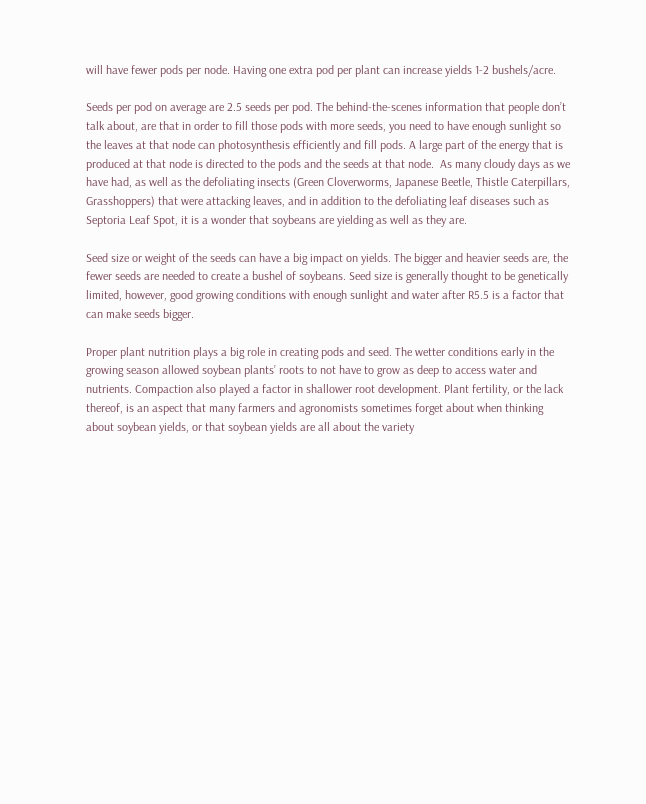will have fewer pods per node. Having one extra pod per plant can increase yields 1-2 bushels/acre.

Seeds per pod on average are 2.5 seeds per pod. The behind-the-scenes information that people don’t talk about, are that in order to fill those pods with more seeds, you need to have enough sunlight so the leaves at that node can photosynthesis efficiently and fill pods. A large part of the energy that is produced at that node is directed to the pods and the seeds at that node.  As many cloudy days as we have had, as well as the defoliating insects (Green Cloverworms, Japanese Beetle, Thistle Caterpillars, Grasshoppers) that were attacking leaves, and in addition to the defoliating leaf diseases such as Septoria Leaf Spot, it is a wonder that soybeans are yielding as well as they are.

Seed size or weight of the seeds can have a big impact on yields. The bigger and heavier seeds are, the fewer seeds are needed to create a bushel of soybeans. Seed size is generally thought to be genetically limited, however, good growing conditions with enough sunlight and water after R5.5 is a factor that can make seeds bigger.

Proper plant nutrition plays a big role in creating pods and seed. The wetter conditions early in the growing season allowed soybean plants’ roots to not have to grow as deep to access water and nutrients. Compaction also played a factor in shallower root development. Plant fertility, or the lack thereof, is an aspect that many farmers and agronomists sometimes forget about when thinking about soybean yields, or that soybean yields are all about the variety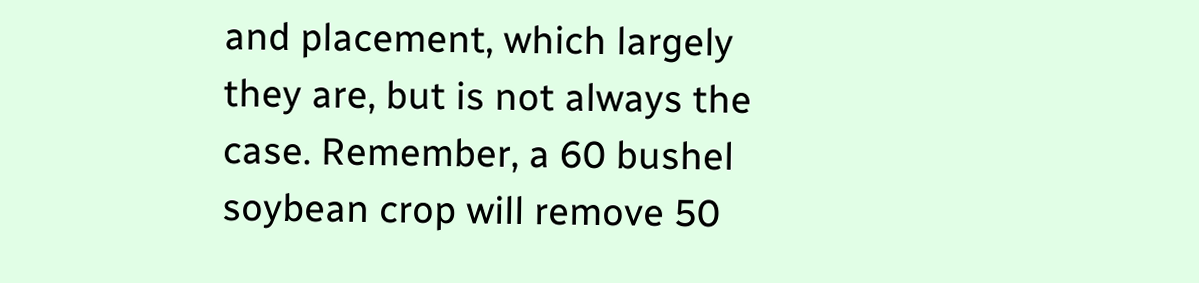and placement, which largely they are, but is not always the case. Remember, a 60 bushel soybean crop will remove 50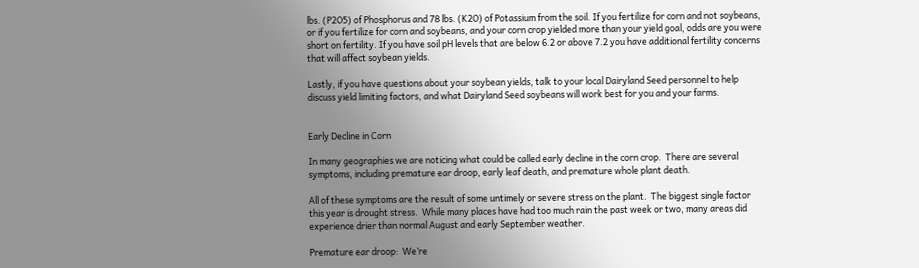lbs. (P2O5) of Phosphorus and 78 lbs. (K2O) of Potassium from the soil. If you fertilize for corn and not soybeans, or if you fertilize for corn and soybeans, and your corn crop yielded more than your yield goal, odds are you were short on fertility. If you have soil pH levels that are below 6.2 or above 7.2 you have additional fertility concerns that will affect soybean yields.

Lastly, if you have questions about your soybean yields, talk to your local Dairyland Seed personnel to help discuss yield limiting factors, and what Dairyland Seed soybeans will work best for you and your farms.


Early Decline in Corn

In many geographies we are noticing what could be called early decline in the corn crop.  There are several symptoms, including premature ear droop, early leaf death, and premature whole plant death.

All of these symptoms are the result of some untimely or severe stress on the plant.  The biggest single factor this year is drought stress.  While many places have had too much rain the past week or two, many areas did experience drier than normal August and early September weather.

Premature ear droop:  We’re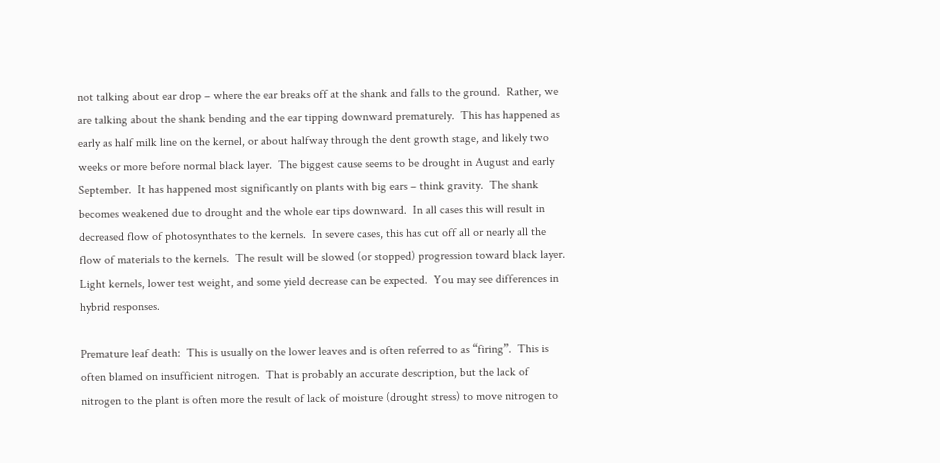not talking about ear drop – where the ear breaks off at the shank and falls to the ground.  Rather, we are talking about the shank bending and the ear tipping downward prematurely.  This has happened as early as half milk line on the kernel, or about halfway through the dent growth stage, and likely two weeks or more before normal black layer.  The biggest cause seems to be drought in August and early September.  It has happened most significantly on plants with big ears – think gravity.  The shank becomes weakened due to drought and the whole ear tips downward.  In all cases this will result in decreased flow of photosynthates to the kernels.  In severe cases, this has cut off all or nearly all the flow of materials to the kernels.  The result will be slowed (or stopped) progression toward black layer.  Light kernels, lower test weight, and some yield decrease can be expected.  You may see differences in hybrid responses.

Premature leaf death:  This is usually on the lower leaves and is often referred to as “firing”.  This is often blamed on insufficient nitrogen.  That is probably an accurate description, but the lack of nitrogen to the plant is often more the result of lack of moisture (drought stress) to move nitrogen to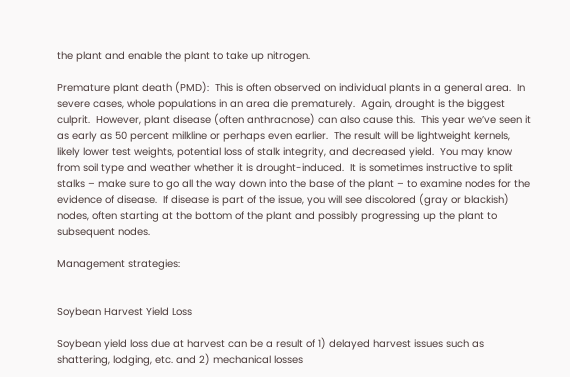the plant and enable the plant to take up nitrogen.

Premature plant death (PMD):  This is often observed on individual plants in a general area.  In severe cases, whole populations in an area die prematurely.  Again, drought is the biggest culprit.  However, plant disease (often anthracnose) can also cause this.  This year we’ve seen it as early as 50 percent milkline or perhaps even earlier.  The result will be lightweight kernels, likely lower test weights, potential loss of stalk integrity, and decreased yield.  You may know from soil type and weather whether it is drought-induced.  It is sometimes instructive to split stalks – make sure to go all the way down into the base of the plant – to examine nodes for the evidence of disease.  If disease is part of the issue, you will see discolored (gray or blackish) nodes, often starting at the bottom of the plant and possibly progressing up the plant to subsequent nodes.

Management strategies:


Soybean Harvest Yield Loss

Soybean yield loss due at harvest can be a result of 1) delayed harvest issues such as shattering, lodging, etc. and 2) mechanical losses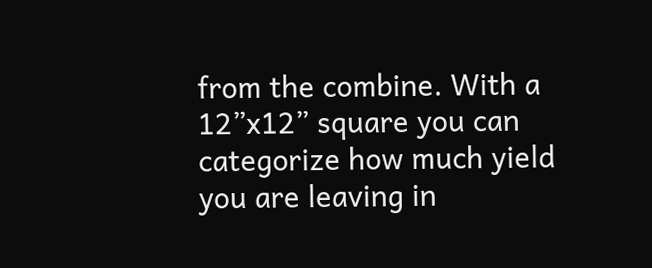from the combine. With a 12”x12” square you can categorize how much yield you are leaving in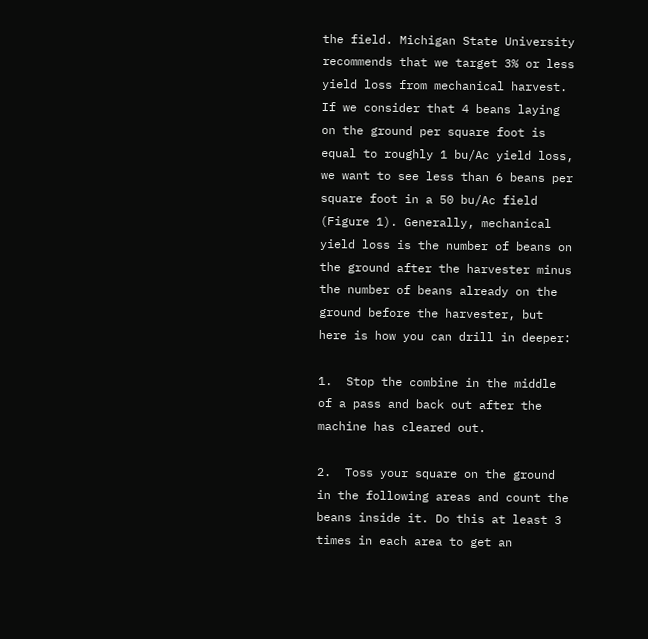the field. Michigan State University recommends that we target 3% or less yield loss from mechanical harvest. If we consider that 4 beans laying on the ground per square foot is equal to roughly 1 bu/Ac yield loss, we want to see less than 6 beans per square foot in a 50 bu/Ac field (Figure 1). Generally, mechanical yield loss is the number of beans on the ground after the harvester minus the number of beans already on the ground before the harvester, but here is how you can drill in deeper:

1.  Stop the combine in the middle of a pass and back out after the machine has cleared out.

2.  Toss your square on the ground in the following areas and count the beans inside it. Do this at least 3 times in each area to get an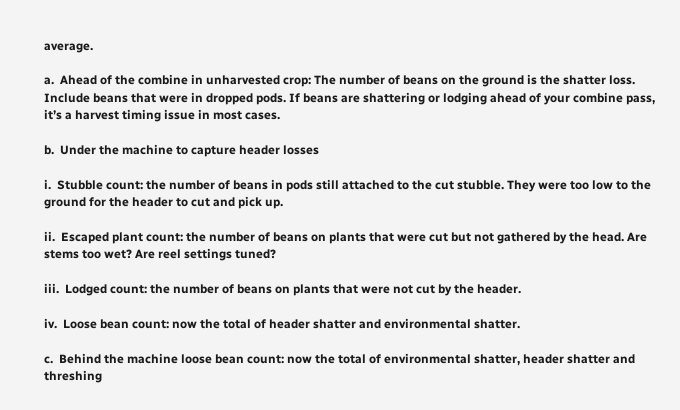average.

a.  Ahead of the combine in unharvested crop: The number of beans on the ground is the shatter loss. Include beans that were in dropped pods. If beans are shattering or lodging ahead of your combine pass, it’s a harvest timing issue in most cases.

b.  Under the machine to capture header losses

i.  Stubble count: the number of beans in pods still attached to the cut stubble. They were too low to the ground for the header to cut and pick up.

ii.  Escaped plant count: the number of beans on plants that were cut but not gathered by the head. Are stems too wet? Are reel settings tuned?

iii.  Lodged count: the number of beans on plants that were not cut by the header.

iv.  Loose bean count: now the total of header shatter and environmental shatter.

c.  Behind the machine loose bean count: now the total of environmental shatter, header shatter and threshing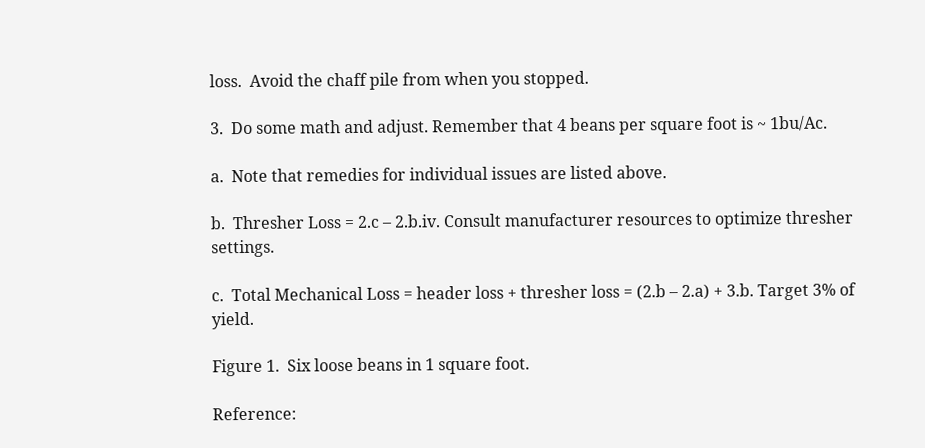loss.  Avoid the chaff pile from when you stopped.

3.  Do some math and adjust. Remember that 4 beans per square foot is ~ 1bu/Ac.

a.  Note that remedies for individual issues are listed above.

b.  Thresher Loss = 2.c – 2.b.iv. Consult manufacturer resources to optimize thresher settings.

c.  Total Mechanical Loss = header loss + thresher loss = (2.b – 2.a) + 3.b. Target 3% of yield.

Figure 1.  Six loose beans in 1 square foot.

Reference: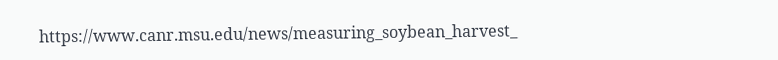https://www.canr.msu.edu/news/measuring_soybean_harvest_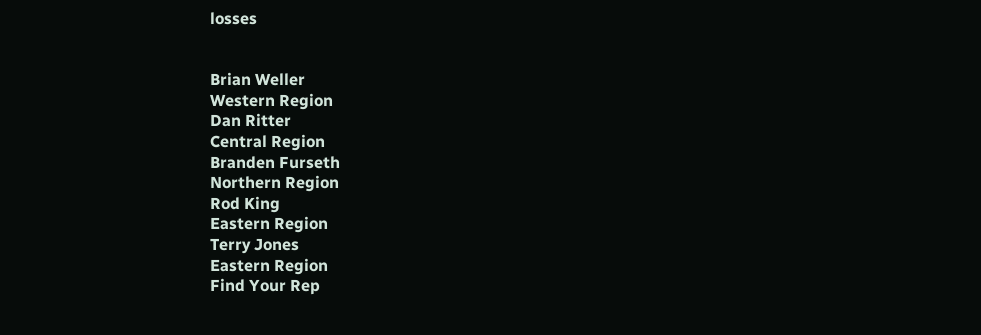losses


Brian Weller
Western Region
Dan Ritter
Central Region
Branden Furseth
Northern Region
Rod King
Eastern Region
Terry Jones
Eastern Region
Find Your Rep